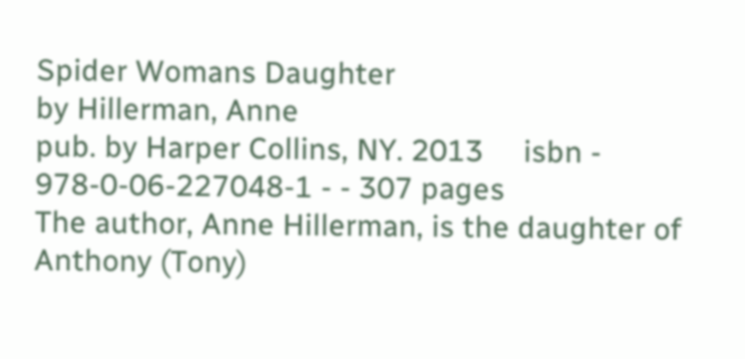Spider Womans Daughter
by Hillerman, Anne
pub. by Harper Collins, NY. 2013     isbn - 978-0-06-227048-1 - - 307 pages
The author, Anne Hillerman, is the daughter of Anthony (Tony)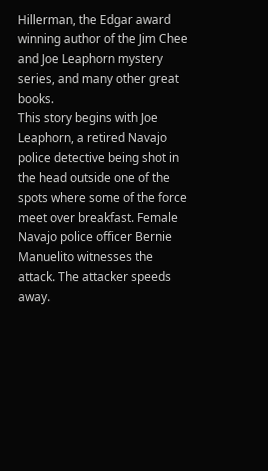Hillerman, the Edgar award winning author of the Jim Chee and Joe Leaphorn mystery series, and many other great books.
This story begins with Joe Leaphorn, a retired Navajo police detective being shot in the head outside one of the spots where some of the force meet over breakfast. Female Navajo police officer Bernie Manuelito witnesses the attack. The attacker speeds away.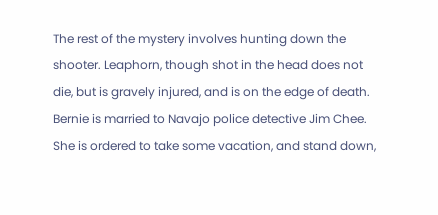The rest of the mystery involves hunting down the shooter. Leaphorn, though shot in the head does not die, but is gravely injured, and is on the edge of death. Bernie is married to Navajo police detective Jim Chee. She is ordered to take some vacation, and stand down,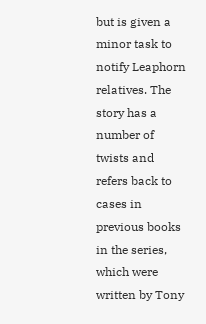but is given a minor task to notify Leaphorn relatives. The story has a number of twists and refers back to cases in previous books in the series, which were written by Tony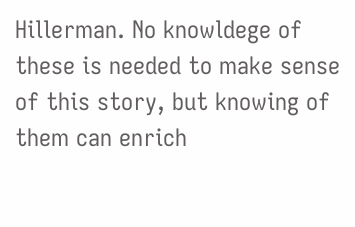Hillerman. No knowldege of these is needed to make sense of this story, but knowing of them can enrich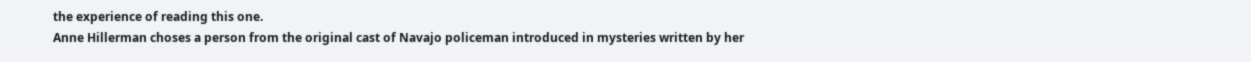the experience of reading this one.
Anne Hillerman choses a person from the original cast of Navajo policeman introduced in mysteries written by her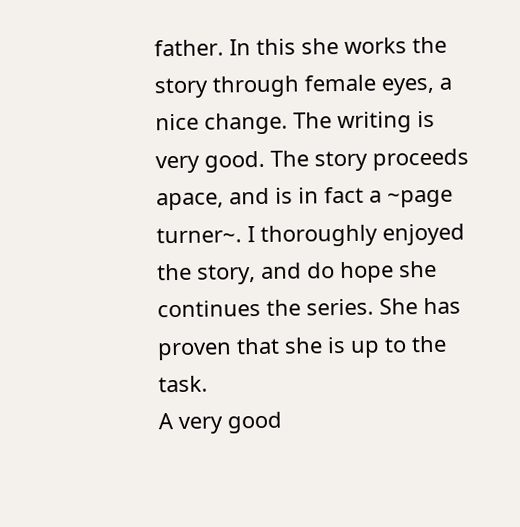father. In this she works the story through female eyes, a nice change. The writing is very good. The story proceeds apace, and is in fact a ~page turner~. I thoroughly enjoyed the story, and do hope she continues the series. She has proven that she is up to the task.
A very good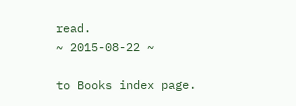read.
~ 2015-08-22 ~

to Books index page.